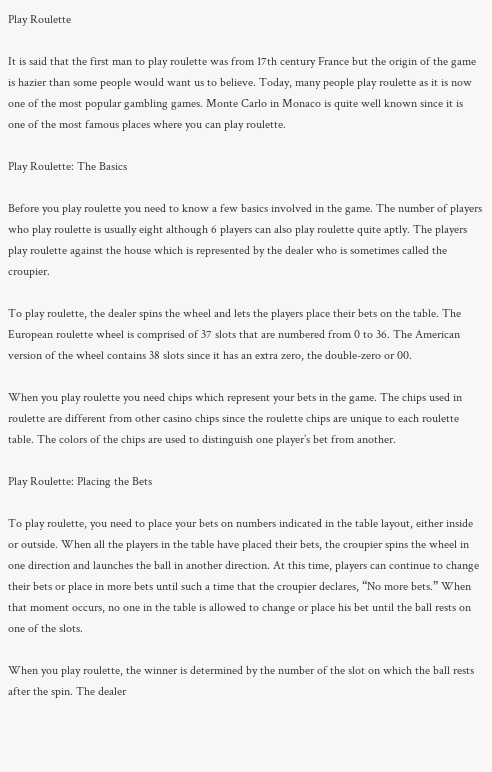Play Roulette

It is said that the first man to play roulette was from 17th century France but the origin of the game is hazier than some people would want us to believe. Today, many people play roulette as it is now one of the most popular gambling games. Monte Carlo in Monaco is quite well known since it is one of the most famous places where you can play roulette.

Play Roulette: The Basics

Before you play roulette you need to know a few basics involved in the game. The number of players who play roulette is usually eight although 6 players can also play roulette quite aptly. The players play roulette against the house which is represented by the dealer who is sometimes called the croupier.

To play roulette, the dealer spins the wheel and lets the players place their bets on the table. The European roulette wheel is comprised of 37 slots that are numbered from 0 to 36. The American version of the wheel contains 38 slots since it has an extra zero, the double-zero or 00.

When you play roulette you need chips which represent your bets in the game. The chips used in roulette are different from other casino chips since the roulette chips are unique to each roulette table. The colors of the chips are used to distinguish one player’s bet from another.

Play Roulette: Placing the Bets

To play roulette, you need to place your bets on numbers indicated in the table layout, either inside or outside. When all the players in the table have placed their bets, the croupier spins the wheel in one direction and launches the ball in another direction. At this time, players can continue to change their bets or place in more bets until such a time that the croupier declares, “No more bets.” When that moment occurs, no one in the table is allowed to change or place his bet until the ball rests on one of the slots.

When you play roulette, the winner is determined by the number of the slot on which the ball rests after the spin. The dealer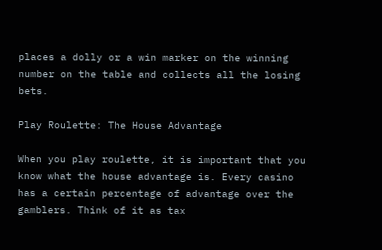places a dolly or a win marker on the winning number on the table and collects all the losing bets.

Play Roulette: The House Advantage

When you play roulette, it is important that you know what the house advantage is. Every casino has a certain percentage of advantage over the gamblers. Think of it as tax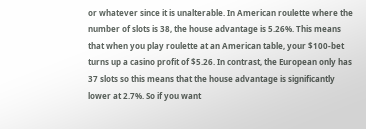or whatever since it is unalterable. In American roulette where the number of slots is 38, the house advantage is 5.26%. This means that when you play roulette at an American table, your $100-bet turns up a casino profit of $5.26. In contrast, the European only has 37 slots so this means that the house advantage is significantly lower at 2.7%. So if you want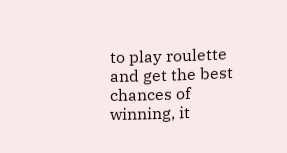to play roulette and get the best chances of winning, it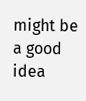might be a good idea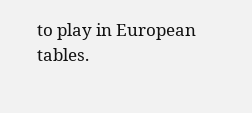to play in European tables.